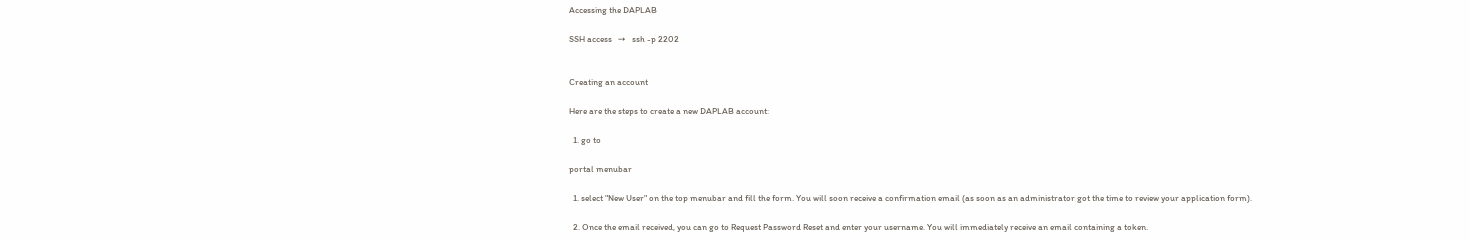Accessing the DAPLAB

SSH access   ➙   ssh -p 2202


Creating an account

Here are the steps to create a new DAPLAB account:

  1. go to

portal menubar

  1. select "New User" on the top menubar and fill the form. You will soon receive a confirmation email (as soon as an administrator got the time to review your application form).

  2. Once the email received, you can go to Request Password Reset and enter your username. You will immediately receive an email containing a token.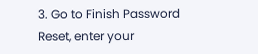3. Go to Finish Password Reset, enter your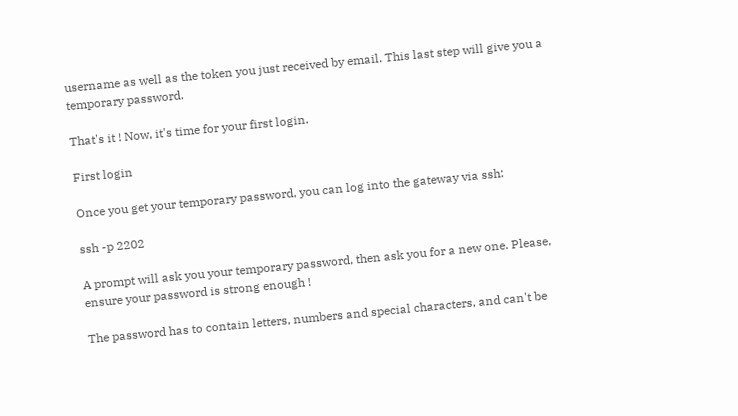username as well as the token you just received by email. This last step will give you a temporary password.

That's it ! Now, it's time for your first login.

First login

Once you get your temporary password, you can log into the gateway via ssh:

ssh -p 2202

A prompt will ask you your temporary password, then ask you for a new one. Please, ensure your password is strong enough !

The password has to contain letters, numbers and special characters, and can't be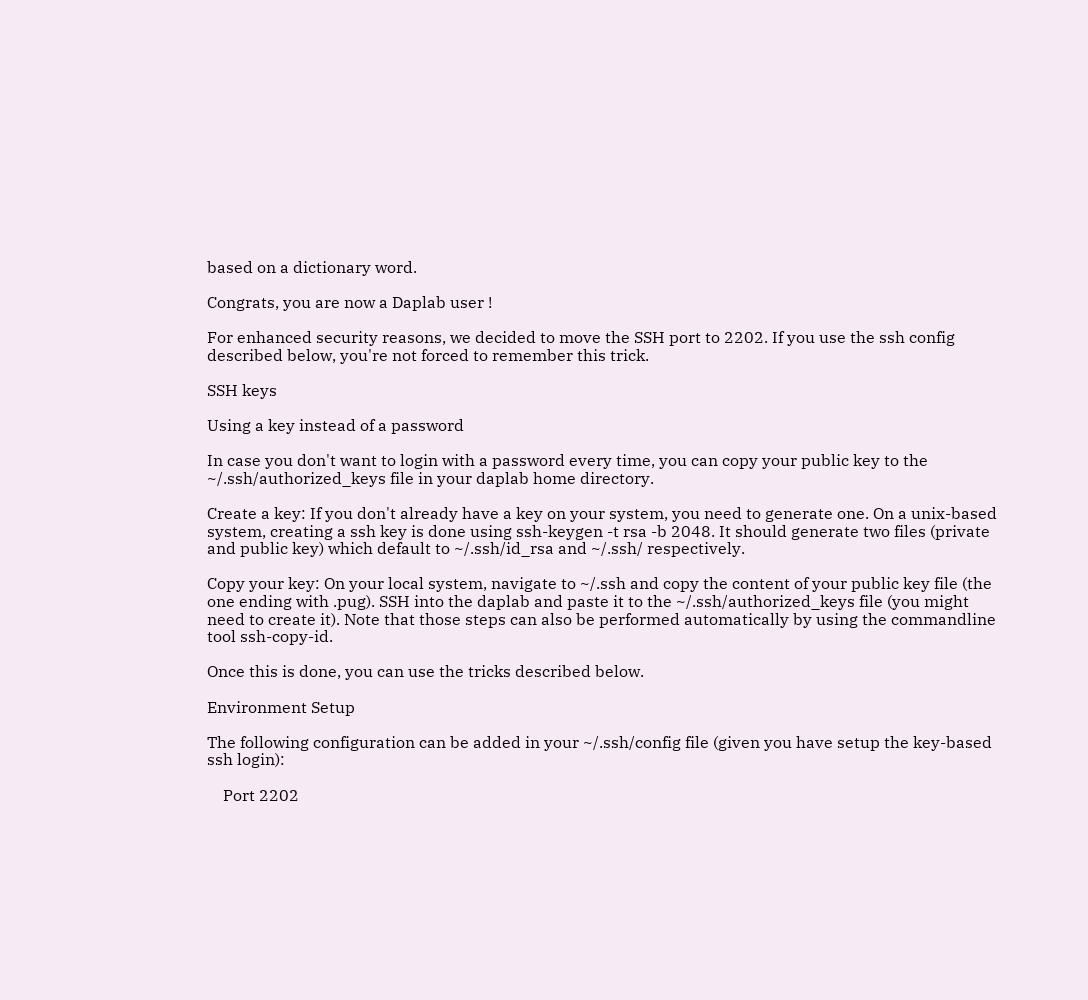based on a dictionary word.

Congrats, you are now a Daplab user !

For enhanced security reasons, we decided to move the SSH port to 2202. If you use the ssh config described below, you're not forced to remember this trick.

SSH keys

Using a key instead of a password

In case you don't want to login with a password every time, you can copy your public key to the ~/.ssh/authorized_keys file in your daplab home directory.

Create a key: If you don't already have a key on your system, you need to generate one. On a unix-based system, creating a ssh key is done using ssh-keygen -t rsa -b 2048. It should generate two files (private and public key) which default to ~/.ssh/id_rsa and ~/.ssh/ respectively.

Copy your key: On your local system, navigate to ~/.ssh and copy the content of your public key file (the one ending with .pug). SSH into the daplab and paste it to the ~/.ssh/authorized_keys file (you might need to create it). Note that those steps can also be performed automatically by using the commandline tool ssh-copy-id.

Once this is done, you can use the tricks described below.

Environment Setup

The following configuration can be added in your ~/.ssh/config file (given you have setup the key-based ssh login):

    Port 2202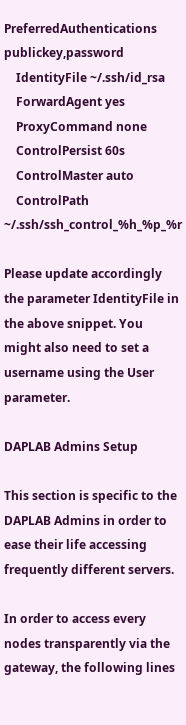PreferredAuthentications publickey,password
    IdentityFile ~/.ssh/id_rsa
    ForwardAgent yes
    ProxyCommand none
    ControlPersist 60s
    ControlMaster auto
    ControlPath ~/.ssh/ssh_control_%h_%p_%r

Please update accordingly the parameter IdentityFile in the above snippet. You might also need to set a username using the User parameter.

DAPLAB Admins Setup

This section is specific to the DAPLAB Admins in order to ease their life accessing frequently different servers.

In order to access every nodes transparently via the gateway, the following lines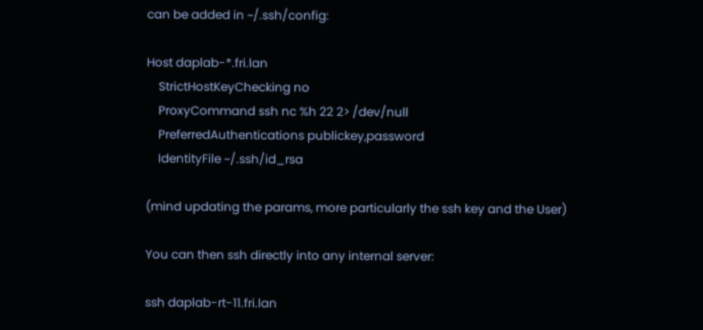can be added in ~/.ssh/config:

Host daplab-*.fri.lan
    StrictHostKeyChecking no
    ProxyCommand ssh nc %h 22 2> /dev/null
    PreferredAuthentications publickey,password
    IdentityFile ~/.ssh/id_rsa

(mind updating the params, more particularly the ssh key and the User)

You can then ssh directly into any internal server:

ssh daplab-rt-11.fri.lan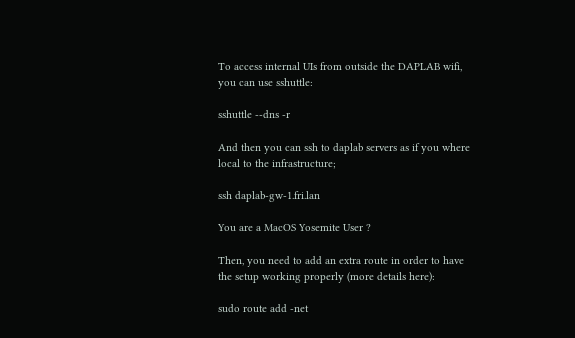To access internal UIs from outside the DAPLAB wifi, you can use sshuttle:

sshuttle --dns -r

And then you can ssh to daplab servers as if you where local to the infrastructure;

ssh daplab-gw-1.fri.lan

You are a MacOS Yosemite User ?

Then, you need to add an extra route in order to have the setup working properly (more details here):

sudo route add -net